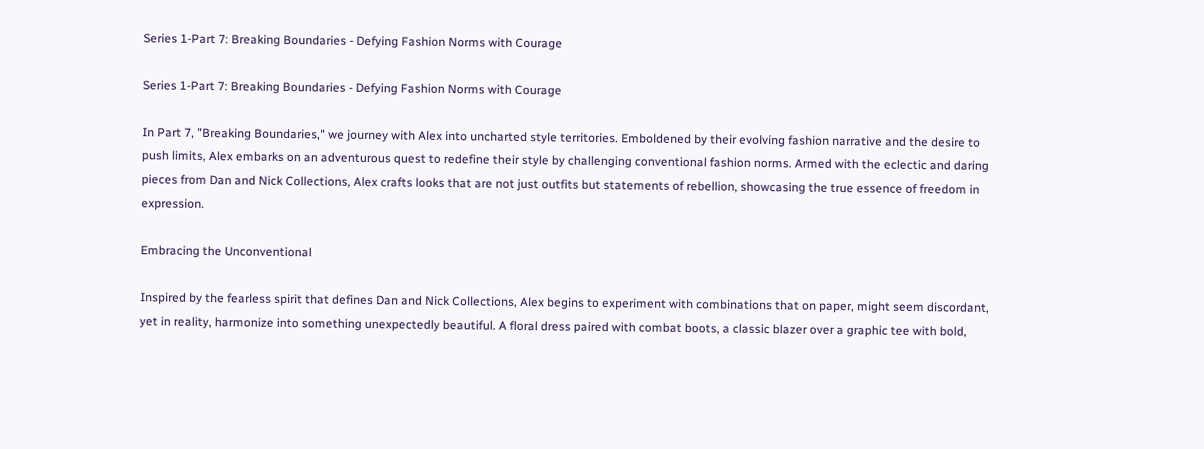Series 1-Part 7: Breaking Boundaries - Defying Fashion Norms with Courage

Series 1-Part 7: Breaking Boundaries - Defying Fashion Norms with Courage

In Part 7, "Breaking Boundaries," we journey with Alex into uncharted style territories. Emboldened by their evolving fashion narrative and the desire to push limits, Alex embarks on an adventurous quest to redefine their style by challenging conventional fashion norms. Armed with the eclectic and daring pieces from Dan and Nick Collections, Alex crafts looks that are not just outfits but statements of rebellion, showcasing the true essence of freedom in expression.

Embracing the Unconventional

Inspired by the fearless spirit that defines Dan and Nick Collections, Alex begins to experiment with combinations that on paper, might seem discordant, yet in reality, harmonize into something unexpectedly beautiful. A floral dress paired with combat boots, a classic blazer over a graphic tee with bold,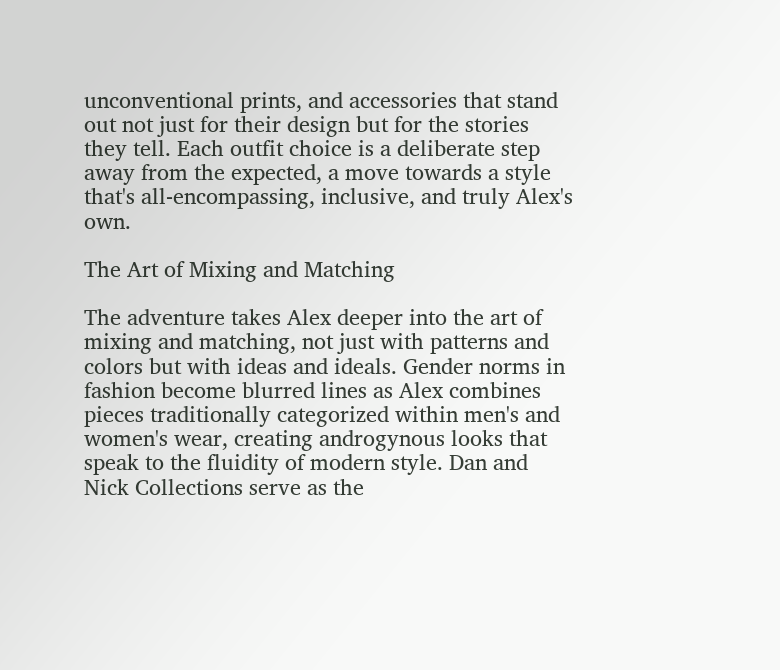unconventional prints, and accessories that stand out not just for their design but for the stories they tell. Each outfit choice is a deliberate step away from the expected, a move towards a style that's all-encompassing, inclusive, and truly Alex's own.

The Art of Mixing and Matching

The adventure takes Alex deeper into the art of mixing and matching, not just with patterns and colors but with ideas and ideals. Gender norms in fashion become blurred lines as Alex combines pieces traditionally categorized within men's and women's wear, creating androgynous looks that speak to the fluidity of modern style. Dan and Nick Collections serve as the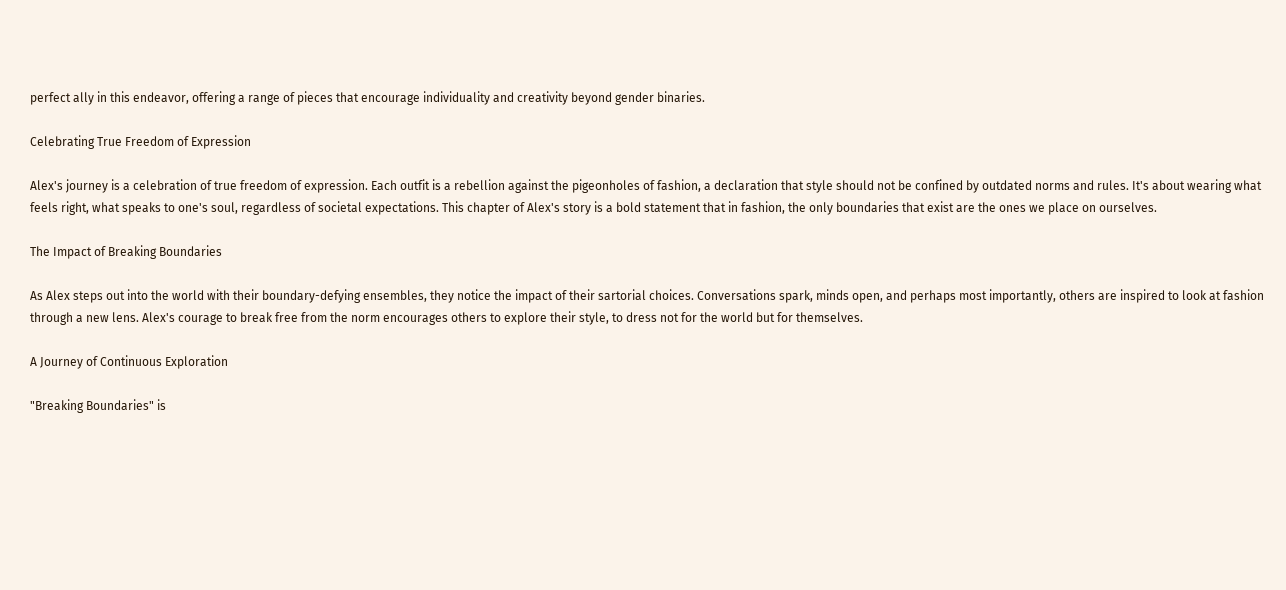perfect ally in this endeavor, offering a range of pieces that encourage individuality and creativity beyond gender binaries.

Celebrating True Freedom of Expression

Alex's journey is a celebration of true freedom of expression. Each outfit is a rebellion against the pigeonholes of fashion, a declaration that style should not be confined by outdated norms and rules. It's about wearing what feels right, what speaks to one's soul, regardless of societal expectations. This chapter of Alex's story is a bold statement that in fashion, the only boundaries that exist are the ones we place on ourselves.

The Impact of Breaking Boundaries

As Alex steps out into the world with their boundary-defying ensembles, they notice the impact of their sartorial choices. Conversations spark, minds open, and perhaps most importantly, others are inspired to look at fashion through a new lens. Alex's courage to break free from the norm encourages others to explore their style, to dress not for the world but for themselves.

A Journey of Continuous Exploration

"Breaking Boundaries" is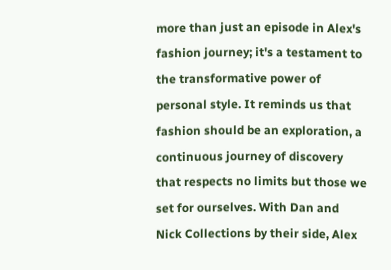more than just an episode in Alex's fashion journey; it's a testament to the transformative power of personal style. It reminds us that fashion should be an exploration, a continuous journey of discovery that respects no limits but those we set for ourselves. With Dan and Nick Collections by their side, Alex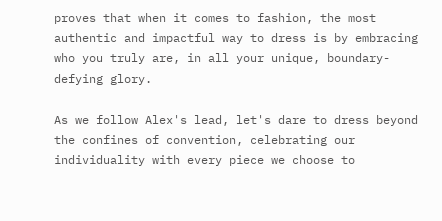proves that when it comes to fashion, the most authentic and impactful way to dress is by embracing who you truly are, in all your unique, boundary-defying glory.

As we follow Alex's lead, let's dare to dress beyond the confines of convention, celebrating our individuality with every piece we choose to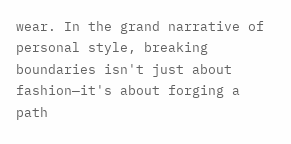wear. In the grand narrative of personal style, breaking boundaries isn't just about fashion—it's about forging a path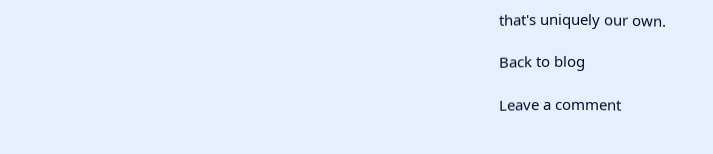that's uniquely our own.

Back to blog

Leave a comment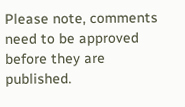Please note, comments need to be approved before they are published.